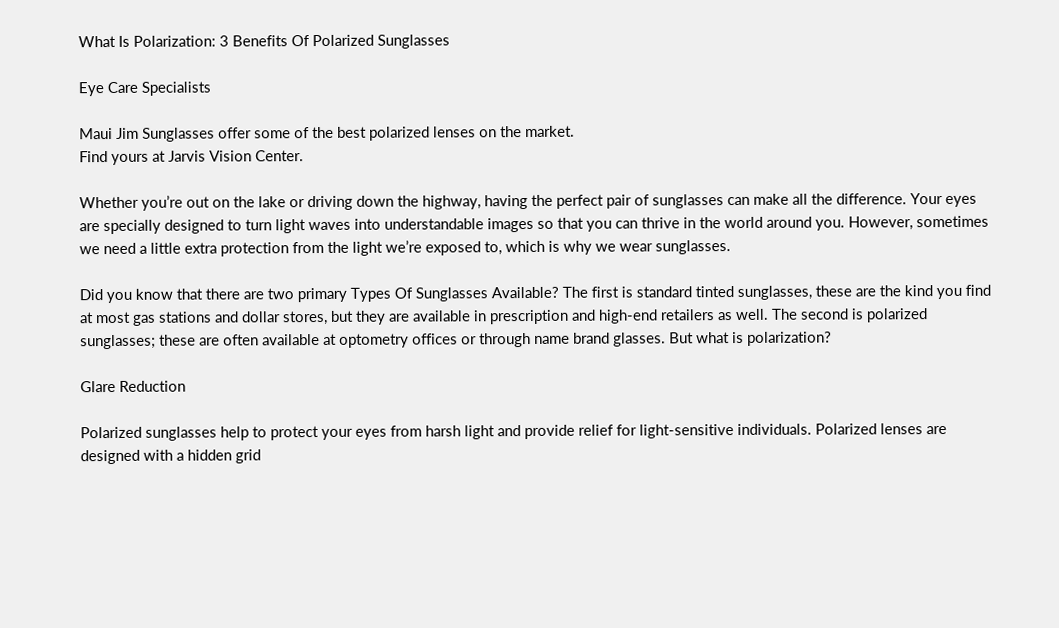What Is Polarization: 3 Benefits Of Polarized Sunglasses

Eye Care Specialists

Maui Jim Sunglasses offer some of the best polarized lenses on the market.
Find yours at Jarvis Vision Center.

Whether you’re out on the lake or driving down the highway, having the perfect pair of sunglasses can make all the difference. Your eyes are specially designed to turn light waves into understandable images so that you can thrive in the world around you. However, sometimes we need a little extra protection from the light we’re exposed to, which is why we wear sunglasses.

Did you know that there are two primary Types Of Sunglasses Available? The first is standard tinted sunglasses, these are the kind you find at most gas stations and dollar stores, but they are available in prescription and high-end retailers as well. The second is polarized sunglasses; these are often available at optometry offices or through name brand glasses. But what is polarization?

Glare Reduction

Polarized sunglasses help to protect your eyes from harsh light and provide relief for light-sensitive individuals. Polarized lenses are designed with a hidden grid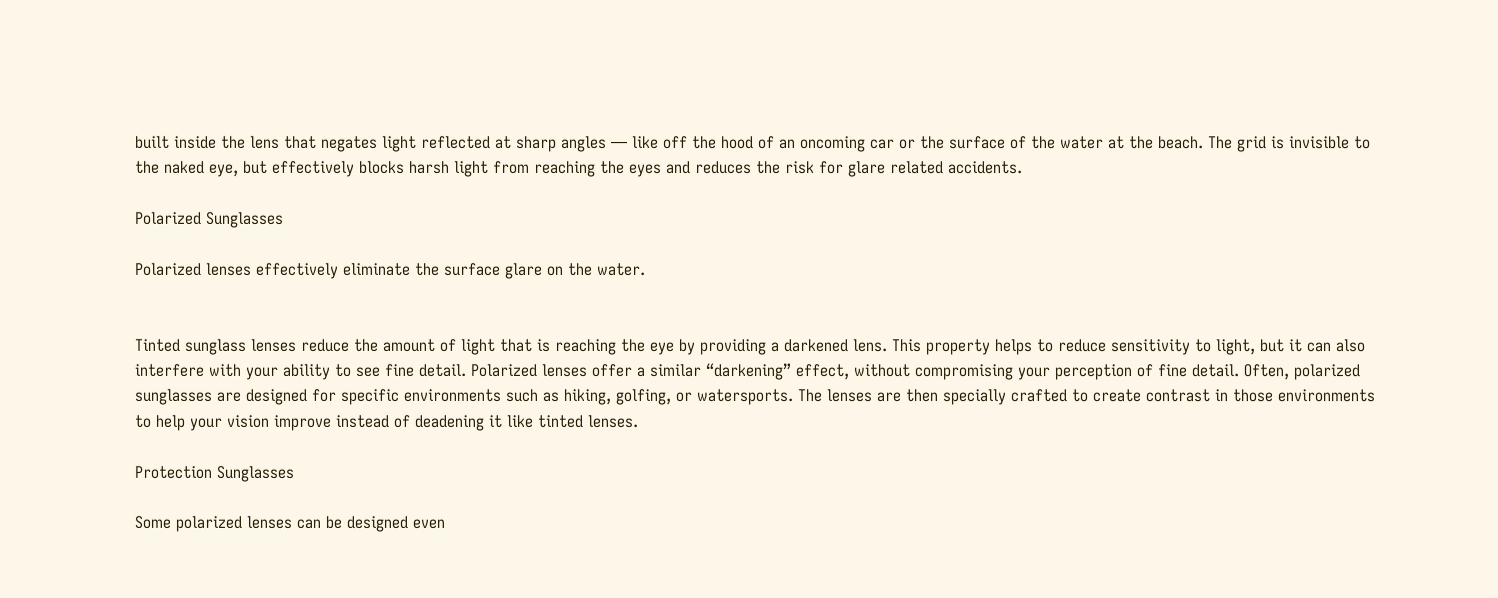built inside the lens that negates light reflected at sharp angles — like off the hood of an oncoming car or the surface of the water at the beach. The grid is invisible to the naked eye, but effectively blocks harsh light from reaching the eyes and reduces the risk for glare related accidents.

Polarized Sunglasses

Polarized lenses effectively eliminate the surface glare on the water.


Tinted sunglass lenses reduce the amount of light that is reaching the eye by providing a darkened lens. This property helps to reduce sensitivity to light, but it can also interfere with your ability to see fine detail. Polarized lenses offer a similar “darkening” effect, without compromising your perception of fine detail. Often, polarized sunglasses are designed for specific environments such as hiking, golfing, or watersports. The lenses are then specially crafted to create contrast in those environments to help your vision improve instead of deadening it like tinted lenses.

Protection Sunglasses

Some polarized lenses can be designed even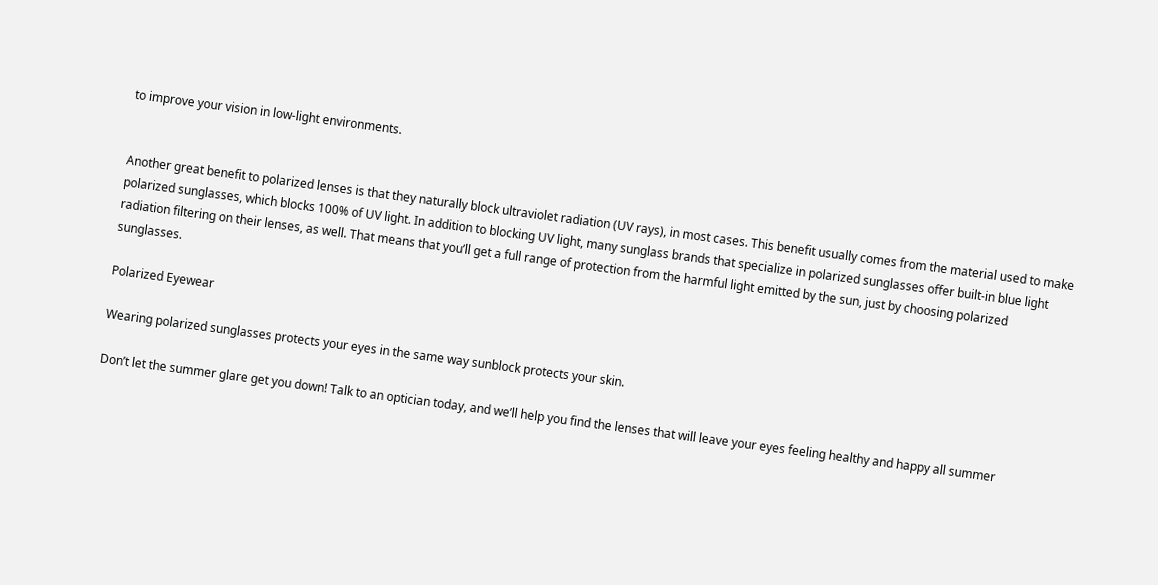to improve your vision in low-light environments.


Another great benefit to polarized lenses is that they naturally block ultraviolet radiation (UV rays), in most cases. This benefit usually comes from the material used to make polarized sunglasses, which blocks 100% of UV light. In addition to blocking UV light, many sunglass brands that specialize in polarized sunglasses offer built-in blue light radiation filtering on their lenses, as well. That means that you’ll get a full range of protection from the harmful light emitted by the sun, just by choosing polarized sunglasses.

Polarized Eyewear

Wearing polarized sunglasses protects your eyes in the same way sunblock protects your skin.

Don’t let the summer glare get you down! Talk to an optician today, and we’ll help you find the lenses that will leave your eyes feeling healthy and happy all summer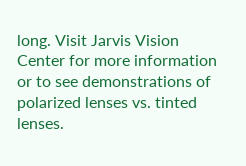long. Visit Jarvis Vision Center for more information or to see demonstrations of polarized lenses vs. tinted lenses.